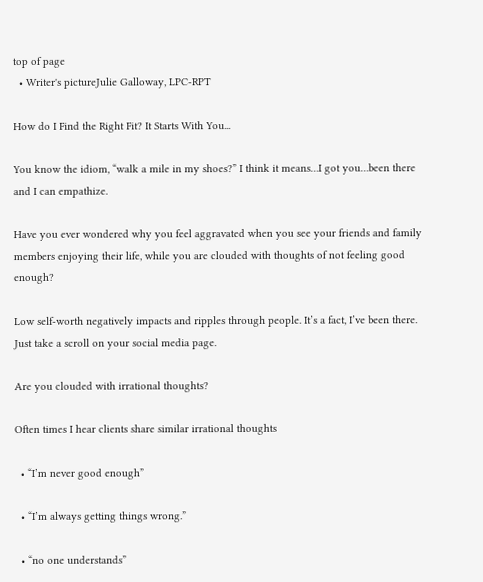top of page
  • Writer's pictureJulie Galloway, LPC-RPT

How do I Find the Right Fit? It Starts With You...

You know the idiom, “walk a mile in my shoes?” I think it means…I got you…been there and I can empathize.

Have you ever wondered why you feel aggravated when you see your friends and family members enjoying their life, while you are clouded with thoughts of not feeling good enough?

Low self-worth negatively impacts and ripples through people. It’s a fact, I’ve been there. Just take a scroll on your social media page.

Are you clouded with irrational thoughts?

Often times I hear clients share similar irrational thoughts

  • “I’m never good enough”

  • “I’m always getting things wrong.”

  • “no one understands”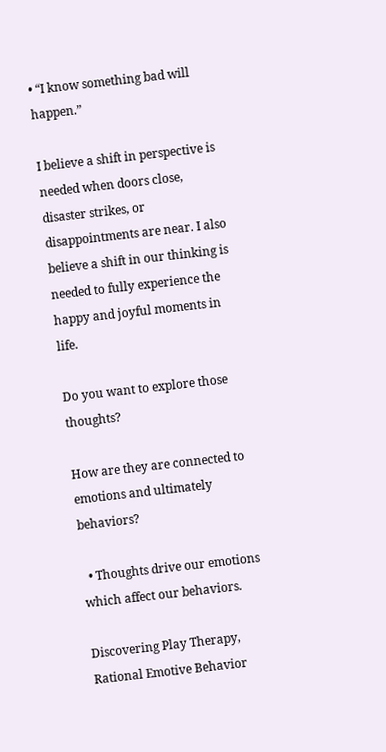• “I know something bad will happen.”

I believe a shift in perspective is needed when doors close, disaster strikes, or disappointments are near. I also believe a shift in our thinking is needed to fully experience the happy and joyful moments in life.

Do you want to explore those thoughts?

How are they are connected to emotions and ultimately behaviors?

  • Thoughts drive our emotions which affect our behaviors.

Discovering Play Therapy, Rational Emotive Behavior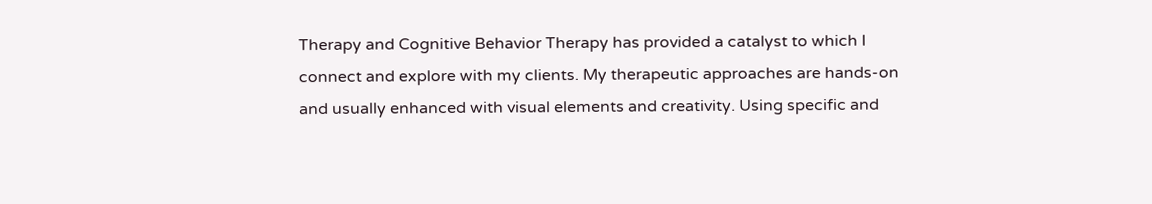Therapy and Cognitive Behavior Therapy has provided a catalyst to which I connect and explore with my clients. My therapeutic approaches are hands-on and usually enhanced with visual elements and creativity. Using specific and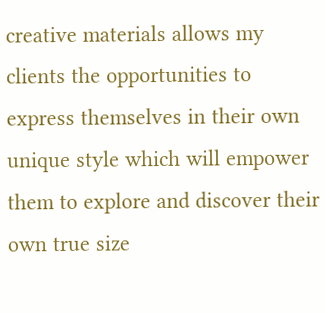creative materials allows my clients the opportunities to express themselves in their own unique style which will empower them to explore and discover their own true size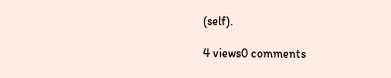(self).

4 views0 comments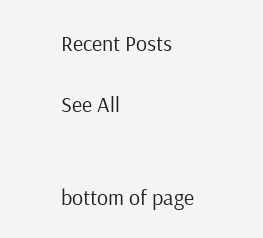Recent Posts

See All


bottom of page